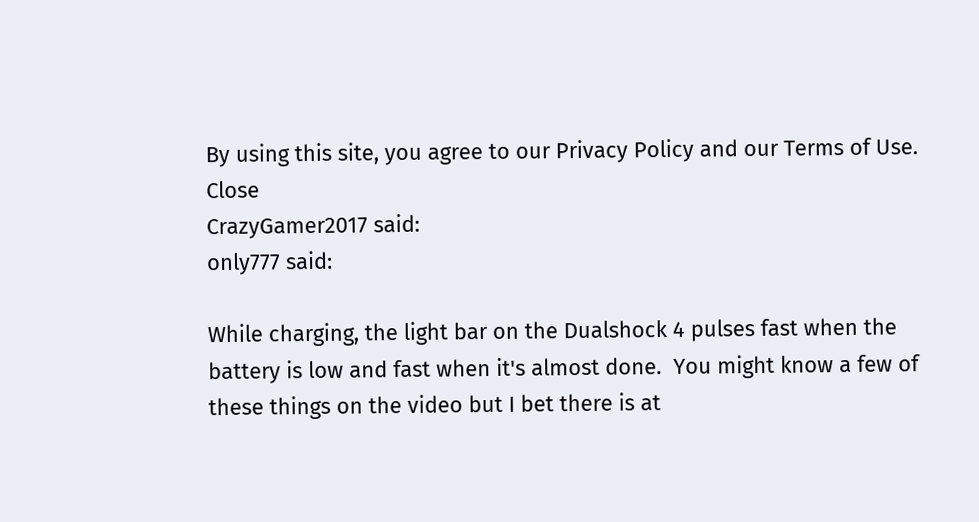By using this site, you agree to our Privacy Policy and our Terms of Use. Close
CrazyGamer2017 said:
only777 said:

While charging, the light bar on the Dualshock 4 pulses fast when the battery is low and fast when it's almost done.  You might know a few of these things on the video but I bet there is at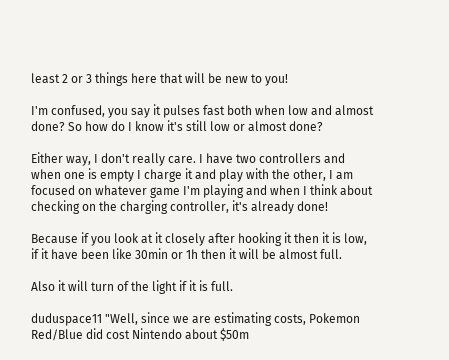least 2 or 3 things here that will be new to you!

I'm confused, you say it pulses fast both when low and almost done? So how do I know it's still low or almost done?

Either way, I don't really care. I have two controllers and when one is empty I charge it and play with the other, I am focused on whatever game I'm playing and when I think about checking on the charging controller, it's already done!

Because if you look at it closely after hooking it then it is low, if it have been like 30min or 1h then it will be almost full.

Also it will turn of the light if it is full.

duduspace11 "Well, since we are estimating costs, Pokemon Red/Blue did cost Nintendo about $50m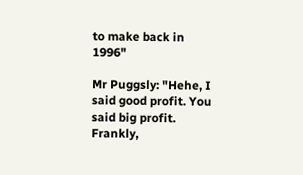to make back in 1996"

Mr Puggsly: "Hehe, I said good profit. You said big profit. Frankly,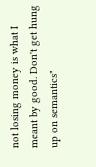not losing money is what I meant by good. Don't get hung up on semantics"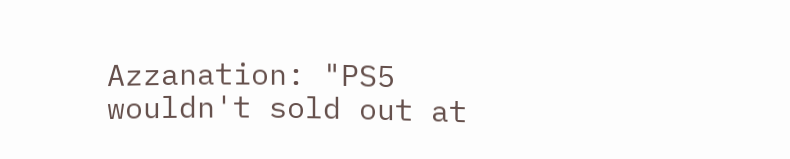Azzanation: "PS5 wouldn't sold out at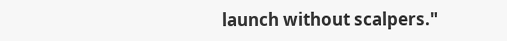launch without scalpers."